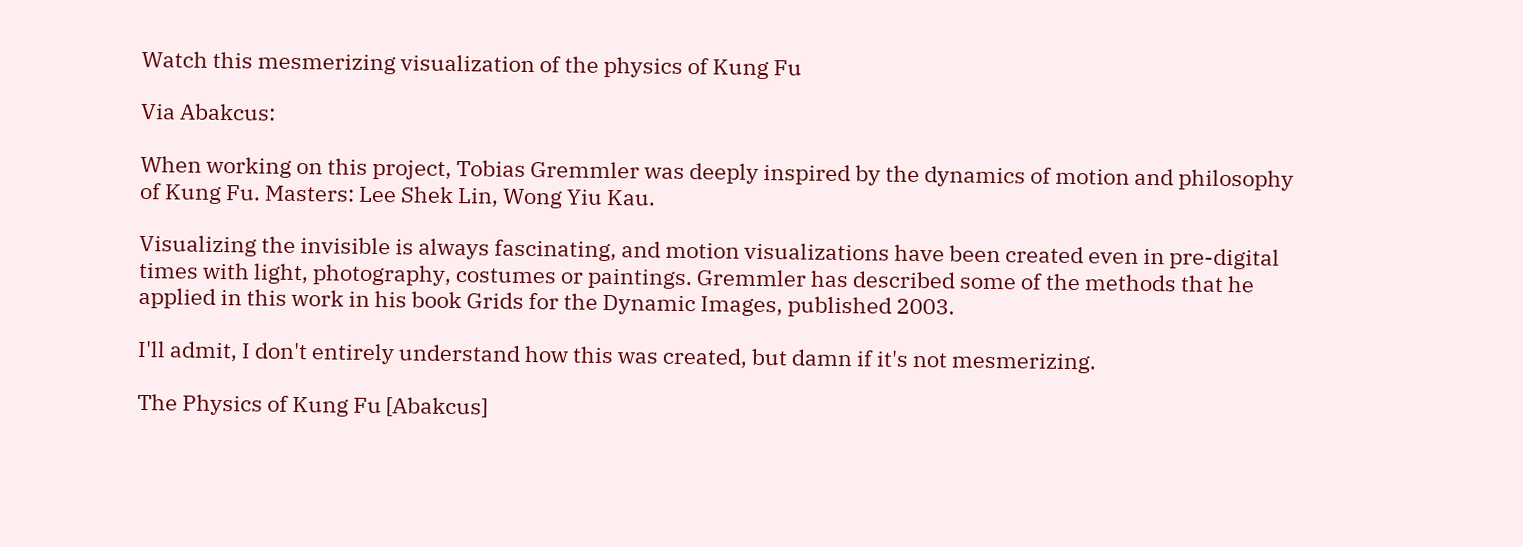Watch this mesmerizing visualization of the physics of Kung Fu

Via Abakcus:

When working on this project, Tobias Gremmler was deeply inspired by the dynamics of motion and philosophy of Kung Fu. Masters: Lee Shek Lin, Wong Yiu Kau.

Visualizing the invisible is always fascinating, and motion visualizations have been created even in pre-digital times with light, photography, costumes or paintings. Gremmler has described some of the methods that he applied in this work in his book Grids for the Dynamic Images, published 2003.

I'll admit, I don't entirely understand how this was created, but damn if it's not mesmerizing.

The Physics of Kung Fu [Abakcus]